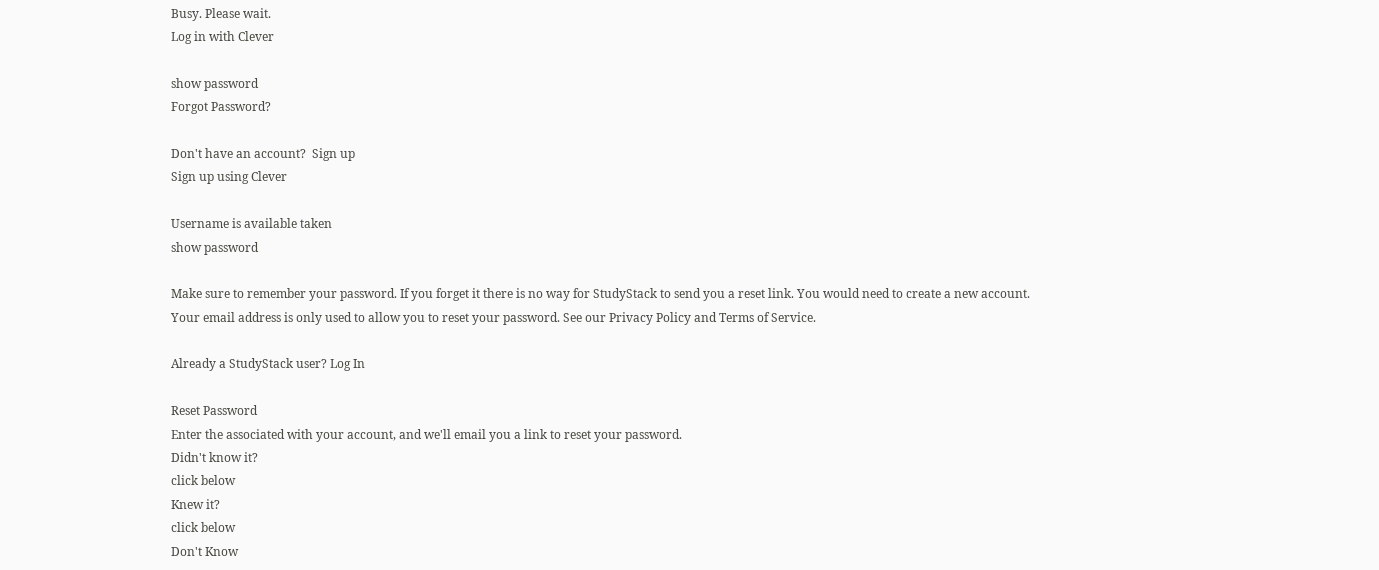Busy. Please wait.
Log in with Clever

show password
Forgot Password?

Don't have an account?  Sign up
Sign up using Clever

Username is available taken
show password

Make sure to remember your password. If you forget it there is no way for StudyStack to send you a reset link. You would need to create a new account.
Your email address is only used to allow you to reset your password. See our Privacy Policy and Terms of Service.

Already a StudyStack user? Log In

Reset Password
Enter the associated with your account, and we'll email you a link to reset your password.
Didn't know it?
click below
Knew it?
click below
Don't Know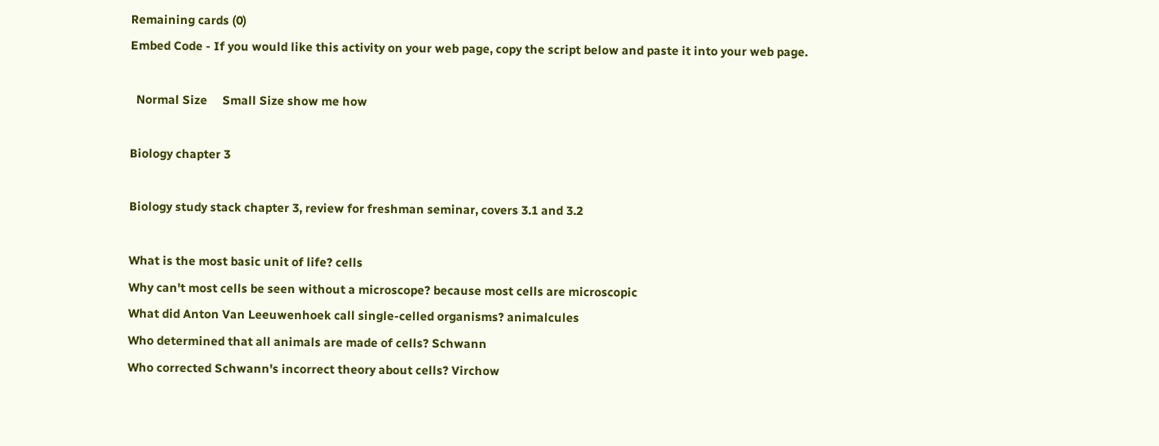Remaining cards (0)
Embed Code - If you would like this activity on your web page, copy the script below and paste it into your web page.

  Normal Size     Small Size show me how

Biology chapter 3

Biology study stack chapter 3, review for freshman seminar, covers 3.1 and 3.2

What is the most basic unit of life? cells
Why can't most cells be seen without a microscope? because most cells are microscopic
What did Anton Van Leeuwenhoek call single-celled organisms? animalcules
Who determined that all animals are made of cells? Schwann
Who corrected Schwann's incorrect theory about cells? Virchow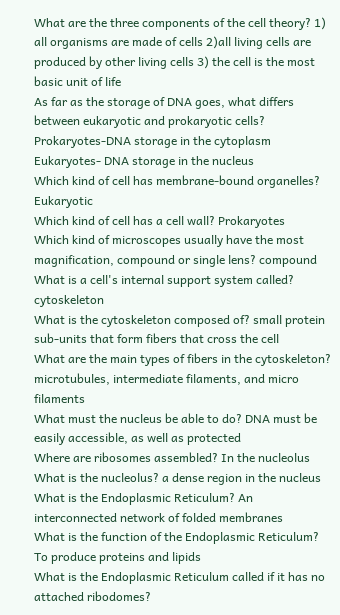What are the three components of the cell theory? 1) all organisms are made of cells 2)all living cells are produced by other living cells 3) the cell is the most basic unit of life
As far as the storage of DNA goes, what differs between eukaryotic and prokaryotic cells? Prokaryotes-DNA storage in the cytoplasm Eukaryotes- DNA storage in the nucleus
Which kind of cell has membrane-bound organelles? Eukaryotic
Which kind of cell has a cell wall? Prokaryotes
Which kind of microscopes usually have the most magnification, compound or single lens? compound
What is a cell's internal support system called? cytoskeleton
What is the cytoskeleton composed of? small protein sub-units that form fibers that cross the cell
What are the main types of fibers in the cytoskeleton? microtubules, intermediate filaments, and micro filaments
What must the nucleus be able to do? DNA must be easily accessible, as well as protected
Where are ribosomes assembled? In the nucleolus
What is the nucleolus? a dense region in the nucleus
What is the Endoplasmic Reticulum? An interconnected network of folded membranes
What is the function of the Endoplasmic Reticulum? To produce proteins and lipids
What is the Endoplasmic Reticulum called if it has no attached ribodomes?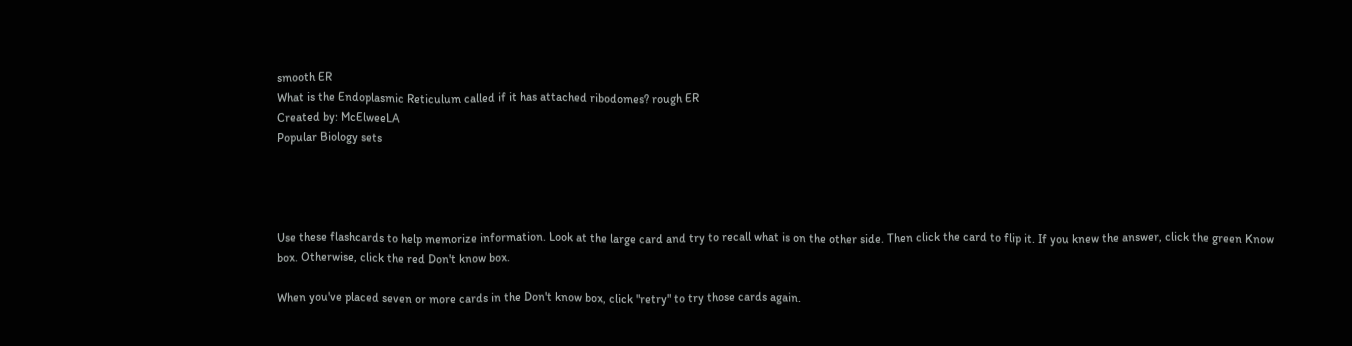smooth ER
What is the Endoplasmic Reticulum called if it has attached ribodomes? rough ER
Created by: McElweeLA
Popular Biology sets




Use these flashcards to help memorize information. Look at the large card and try to recall what is on the other side. Then click the card to flip it. If you knew the answer, click the green Know box. Otherwise, click the red Don't know box.

When you've placed seven or more cards in the Don't know box, click "retry" to try those cards again.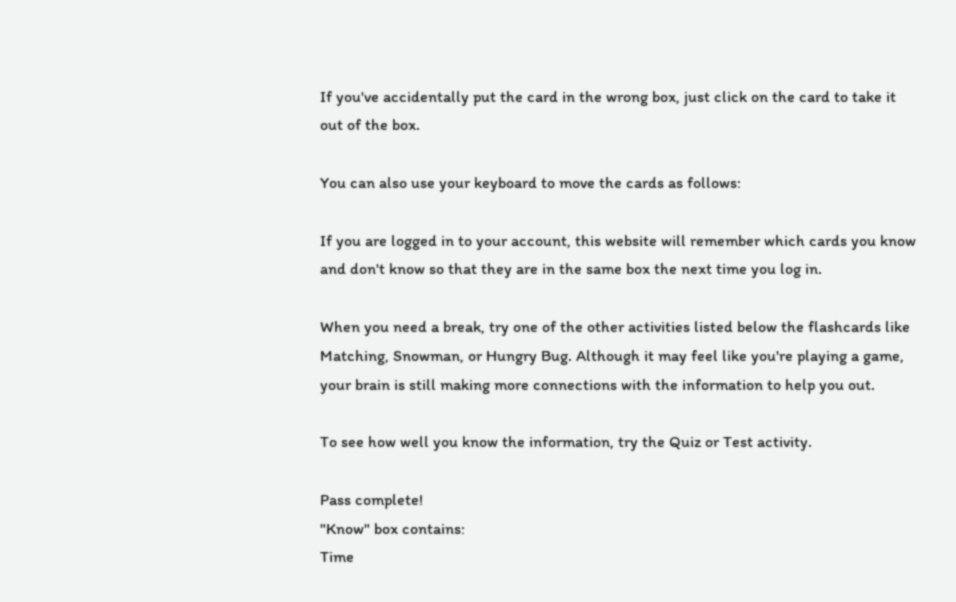If you've accidentally put the card in the wrong box, just click on the card to take it out of the box.

You can also use your keyboard to move the cards as follows:

If you are logged in to your account, this website will remember which cards you know and don't know so that they are in the same box the next time you log in.

When you need a break, try one of the other activities listed below the flashcards like Matching, Snowman, or Hungry Bug. Although it may feel like you're playing a game, your brain is still making more connections with the information to help you out.

To see how well you know the information, try the Quiz or Test activity.

Pass complete!
"Know" box contains:
Time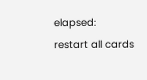elapsed:
restart all cards